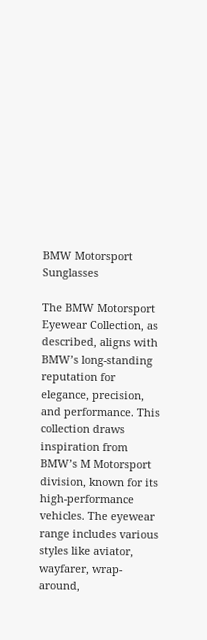BMW Motorsport Sunglasses

The BMW Motorsport Eyewear Collection, as described, aligns with BMW’s long-standing reputation for elegance, precision, and performance. This collection draws inspiration from BMW’s M Motorsport division, known for its high-performance vehicles. The eyewear range includes various styles like aviator, wayfarer, wrap-around,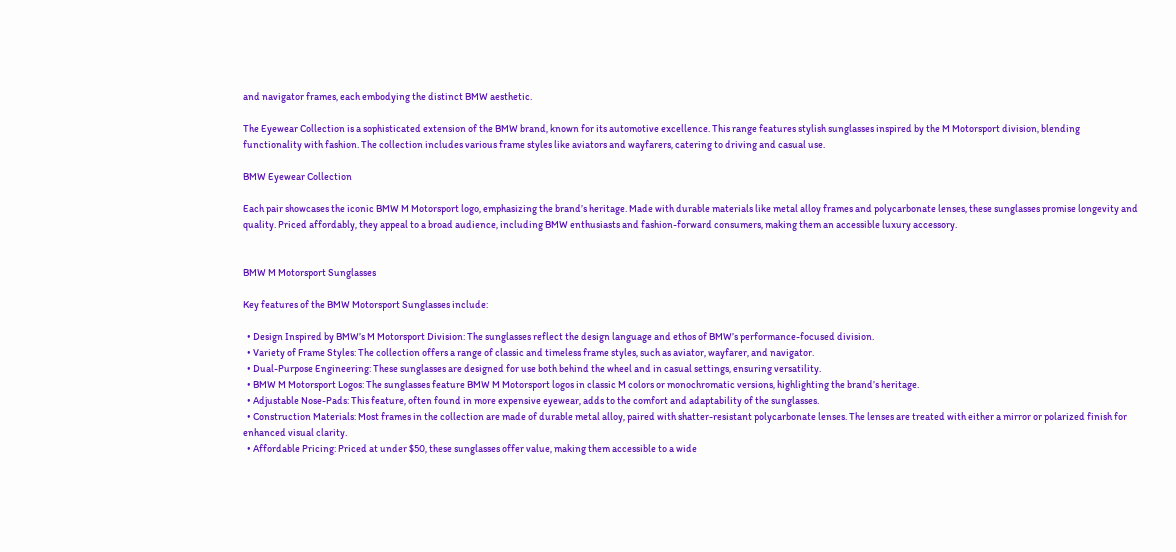and navigator frames, each embodying the distinct BMW aesthetic.

The Eyewear Collection is a sophisticated extension of the BMW brand, known for its automotive excellence. This range features stylish sunglasses inspired by the M Motorsport division, blending functionality with fashion. The collection includes various frame styles like aviators and wayfarers, catering to driving and casual use.

BMW Eyewear Collection

Each pair showcases the iconic BMW M Motorsport logo, emphasizing the brand’s heritage. Made with durable materials like metal alloy frames and polycarbonate lenses, these sunglasses promise longevity and quality. Priced affordably, they appeal to a broad audience, including BMW enthusiasts and fashion-forward consumers, making them an accessible luxury accessory.


BMW M Motorsport Sunglasses

Key features of the BMW Motorsport Sunglasses include:

  • Design Inspired by BMW’s M Motorsport Division: The sunglasses reflect the design language and ethos of BMW’s performance-focused division.
  • Variety of Frame Styles: The collection offers a range of classic and timeless frame styles, such as aviator, wayfarer, and navigator.
  • Dual-Purpose Engineering: These sunglasses are designed for use both behind the wheel and in casual settings, ensuring versatility.
  • BMW M Motorsport Logos: The sunglasses feature BMW M Motorsport logos in classic M colors or monochromatic versions, highlighting the brand’s heritage.
  • Adjustable Nose-Pads: This feature, often found in more expensive eyewear, adds to the comfort and adaptability of the sunglasses.
  • Construction Materials: Most frames in the collection are made of durable metal alloy, paired with shatter-resistant polycarbonate lenses. The lenses are treated with either a mirror or polarized finish for enhanced visual clarity.
  • Affordable Pricing: Priced at under $50, these sunglasses offer value, making them accessible to a wide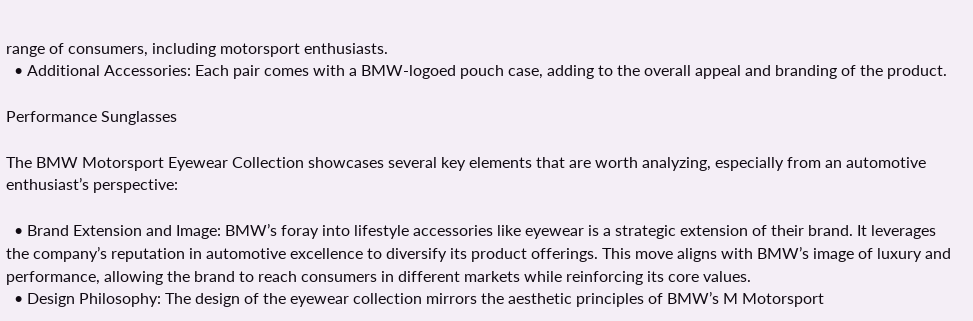range of consumers, including motorsport enthusiasts.
  • Additional Accessories: Each pair comes with a BMW-logoed pouch case, adding to the overall appeal and branding of the product.

Performance Sunglasses

The BMW Motorsport Eyewear Collection showcases several key elements that are worth analyzing, especially from an automotive enthusiast’s perspective:

  • Brand Extension and Image: BMW’s foray into lifestyle accessories like eyewear is a strategic extension of their brand. It leverages the company’s reputation in automotive excellence to diversify its product offerings. This move aligns with BMW’s image of luxury and performance, allowing the brand to reach consumers in different markets while reinforcing its core values.
  • Design Philosophy: The design of the eyewear collection mirrors the aesthetic principles of BMW’s M Motorsport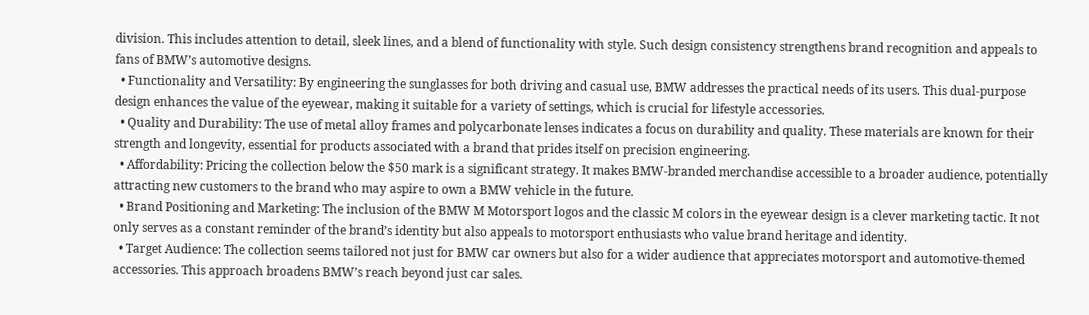division. This includes attention to detail, sleek lines, and a blend of functionality with style. Such design consistency strengthens brand recognition and appeals to fans of BMW’s automotive designs.
  • Functionality and Versatility: By engineering the sunglasses for both driving and casual use, BMW addresses the practical needs of its users. This dual-purpose design enhances the value of the eyewear, making it suitable for a variety of settings, which is crucial for lifestyle accessories.
  • Quality and Durability: The use of metal alloy frames and polycarbonate lenses indicates a focus on durability and quality. These materials are known for their strength and longevity, essential for products associated with a brand that prides itself on precision engineering.
  • Affordability: Pricing the collection below the $50 mark is a significant strategy. It makes BMW-branded merchandise accessible to a broader audience, potentially attracting new customers to the brand who may aspire to own a BMW vehicle in the future.
  • Brand Positioning and Marketing: The inclusion of the BMW M Motorsport logos and the classic M colors in the eyewear design is a clever marketing tactic. It not only serves as a constant reminder of the brand’s identity but also appeals to motorsport enthusiasts who value brand heritage and identity.
  • Target Audience: The collection seems tailored not just for BMW car owners but also for a wider audience that appreciates motorsport and automotive-themed accessories. This approach broadens BMW’s reach beyond just car sales.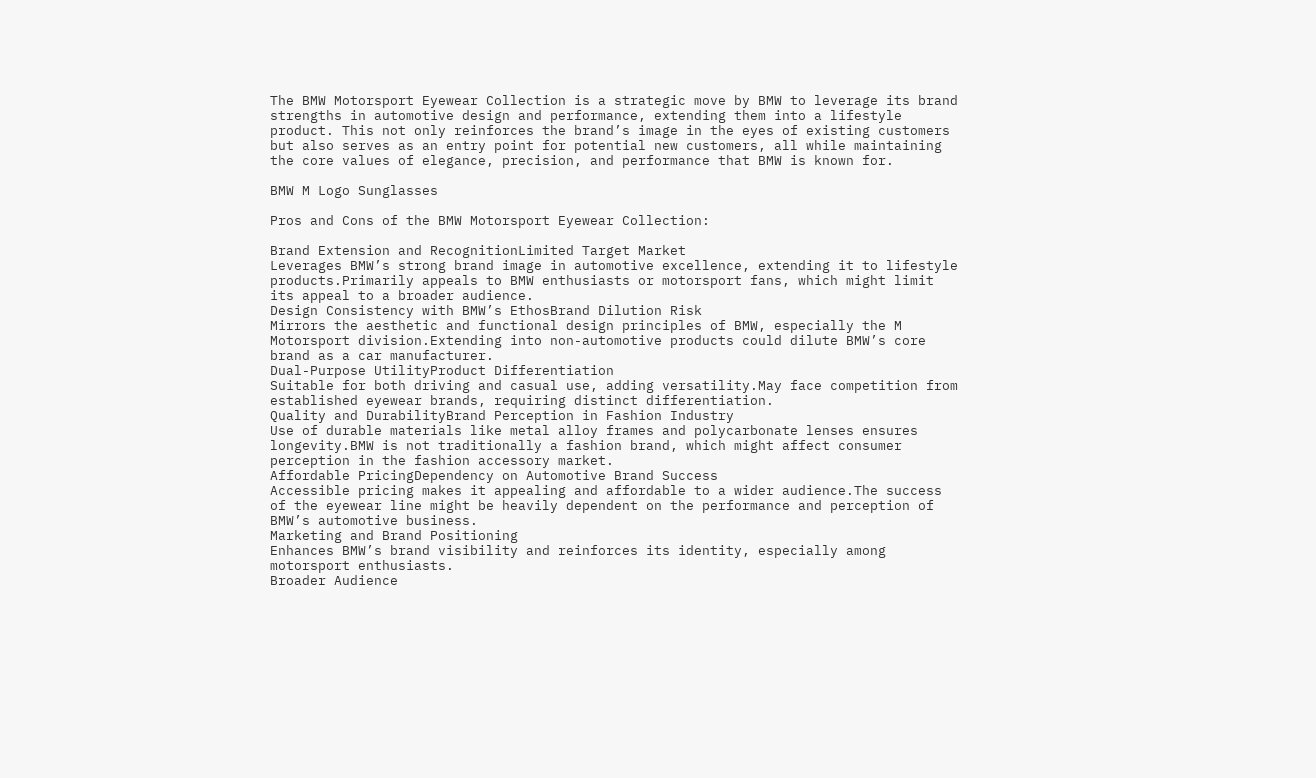The BMW Motorsport Eyewear Collection is a strategic move by BMW to leverage its brand strengths in automotive design and performance, extending them into a lifestyle product. This not only reinforces the brand’s image in the eyes of existing customers but also serves as an entry point for potential new customers, all while maintaining the core values of elegance, precision, and performance that BMW is known for.

BMW M Logo Sunglasses

Pros and Cons of the BMW Motorsport Eyewear Collection:

Brand Extension and RecognitionLimited Target Market
Leverages BMW’s strong brand image in automotive excellence, extending it to lifestyle products.Primarily appeals to BMW enthusiasts or motorsport fans, which might limit its appeal to a broader audience.
Design Consistency with BMW’s EthosBrand Dilution Risk
Mirrors the aesthetic and functional design principles of BMW, especially the M Motorsport division.Extending into non-automotive products could dilute BMW’s core brand as a car manufacturer.
Dual-Purpose UtilityProduct Differentiation
Suitable for both driving and casual use, adding versatility.May face competition from established eyewear brands, requiring distinct differentiation.
Quality and DurabilityBrand Perception in Fashion Industry
Use of durable materials like metal alloy frames and polycarbonate lenses ensures longevity.BMW is not traditionally a fashion brand, which might affect consumer perception in the fashion accessory market.
Affordable PricingDependency on Automotive Brand Success
Accessible pricing makes it appealing and affordable to a wider audience.The success of the eyewear line might be heavily dependent on the performance and perception of BMW’s automotive business.
Marketing and Brand Positioning
Enhances BMW’s brand visibility and reinforces its identity, especially among motorsport enthusiasts.
Broader Audience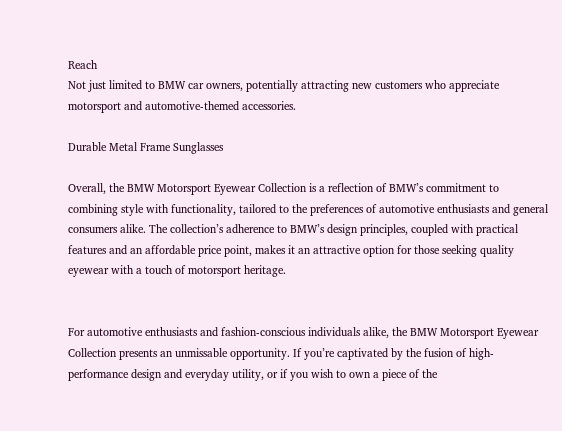Reach
Not just limited to BMW car owners, potentially attracting new customers who appreciate motorsport and automotive-themed accessories.

Durable Metal Frame Sunglasses

Overall, the BMW Motorsport Eyewear Collection is a reflection of BMW’s commitment to combining style with functionality, tailored to the preferences of automotive enthusiasts and general consumers alike. The collection’s adherence to BMW’s design principles, coupled with practical features and an affordable price point, makes it an attractive option for those seeking quality eyewear with a touch of motorsport heritage.


For automotive enthusiasts and fashion-conscious individuals alike, the BMW Motorsport Eyewear Collection presents an unmissable opportunity. If you’re captivated by the fusion of high-performance design and everyday utility, or if you wish to own a piece of the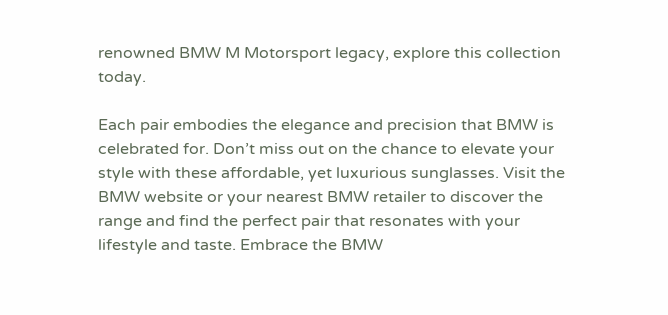renowned BMW M Motorsport legacy, explore this collection today.

Each pair embodies the elegance and precision that BMW is celebrated for. Don’t miss out on the chance to elevate your style with these affordable, yet luxurious sunglasses. Visit the BMW website or your nearest BMW retailer to discover the range and find the perfect pair that resonates with your lifestyle and taste. Embrace the BMW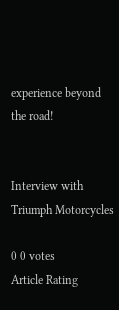experience beyond the road!


Interview with Triumph Motorcycles

0 0 votes
Article Rating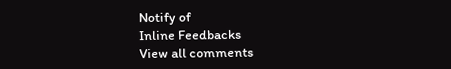Notify of
Inline Feedbacks
View all comments